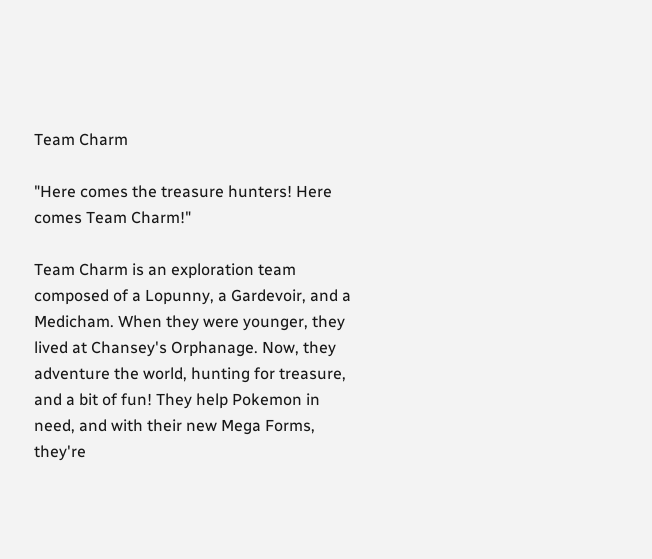Team Charm

"Here comes the treasure hunters! Here comes Team Charm!"

Team Charm is an exploration team composed of a Lopunny, a Gardevoir, and a Medicham. When they were younger, they lived at Chansey's Orphanage. Now, they adventure the world, hunting for treasure, and a bit of fun! They help Pokemon in need, and with their new Mega Forms, they're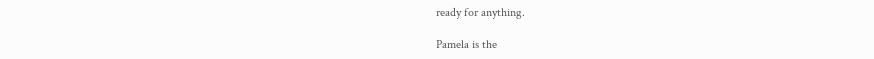ready for anything.

Pamela is the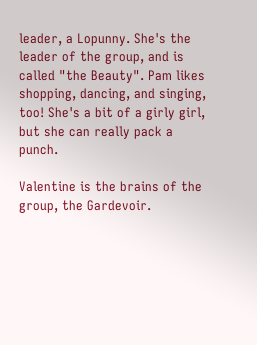leader, a Lopunny. She's the leader of the group, and is called "the Beauty". Pam likes shopping, dancing, and singing, too! She's a bit of a girly girl, but she can really pack a punch.

Valentine is the brains of the group, the Gardevoir.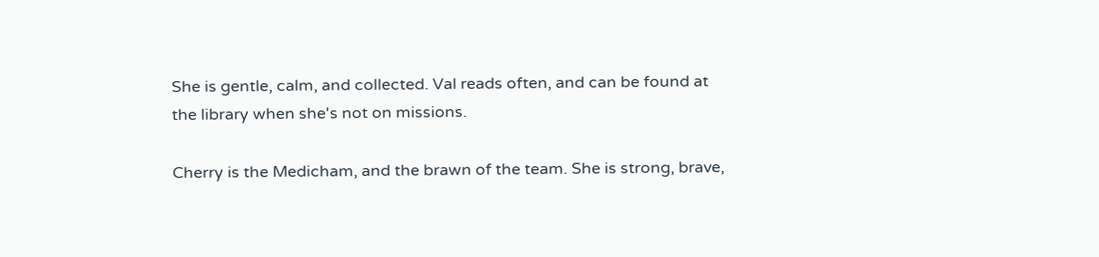She is gentle, calm, and collected. Val reads often, and can be found at the library when she's not on missions.

Cherry is the Medicham, and the brawn of the team. She is strong, brave,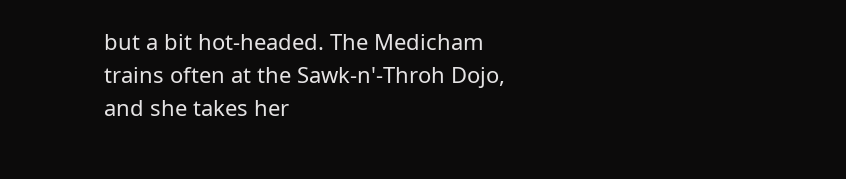but a bit hot-headed. The Medicham trains often at the Sawk-n'-Throh Dojo, and she takes her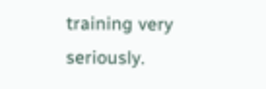training very seriously.